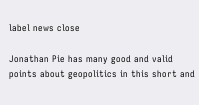label news close

Jonathan Pie has many good and valid points about geopolitics in this short and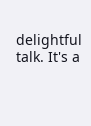delightful talk. It's a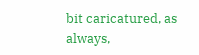bit caricatured, as always,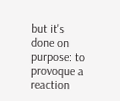but it's done on purpose: to provoque a reaction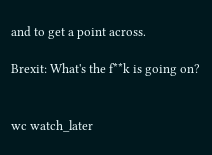and to get a point across.

Brexit: What's the f**k is going on?


wc watch_later